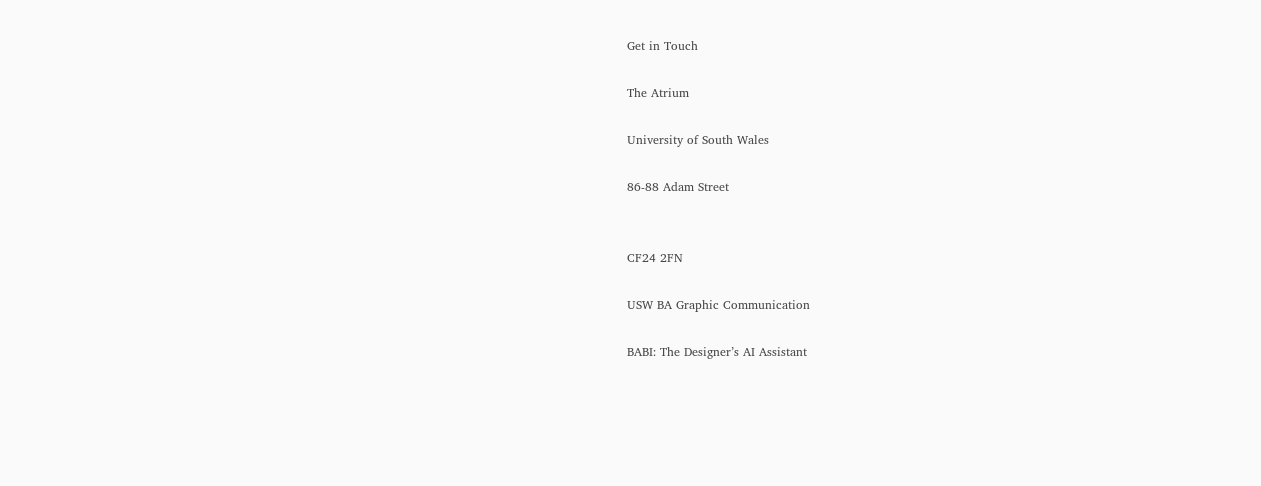Get in Touch

The Atrium

University of South Wales

86-88 Adam Street


CF24 2FN

USW BA Graphic Communication

BABI: The Designer’s AI Assistant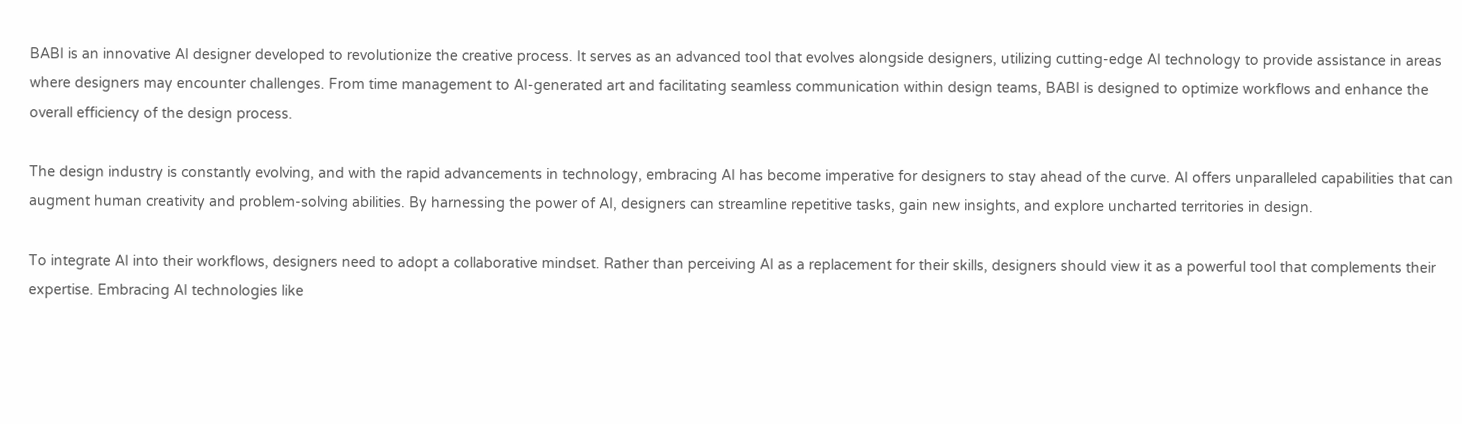BABI is an innovative AI designer developed to revolutionize the creative process. It serves as an advanced tool that evolves alongside designers, utilizing cutting-edge AI technology to provide assistance in areas where designers may encounter challenges. From time management to AI-generated art and facilitating seamless communication within design teams, BABI is designed to optimize workflows and enhance the overall efficiency of the design process.

The design industry is constantly evolving, and with the rapid advancements in technology, embracing AI has become imperative for designers to stay ahead of the curve. AI offers unparalleled capabilities that can augment human creativity and problem-solving abilities. By harnessing the power of AI, designers can streamline repetitive tasks, gain new insights, and explore uncharted territories in design.

To integrate AI into their workflows, designers need to adopt a collaborative mindset. Rather than perceiving AI as a replacement for their skills, designers should view it as a powerful tool that complements their expertise. Embracing AI technologies like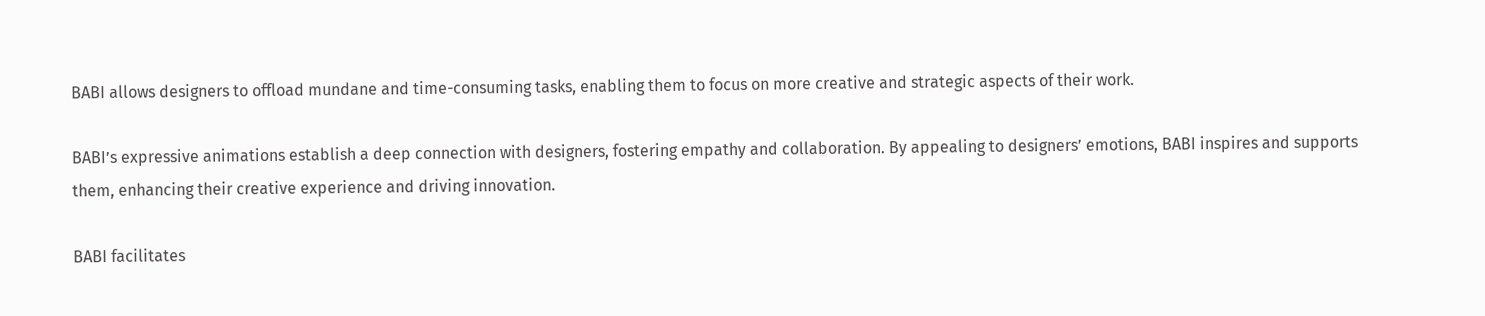BABI allows designers to offload mundane and time-consuming tasks, enabling them to focus on more creative and strategic aspects of their work.

BABI’s expressive animations establish a deep connection with designers, fostering empathy and collaboration. By appealing to designers’ emotions, BABI inspires and supports them, enhancing their creative experience and driving innovation.

BABI facilitates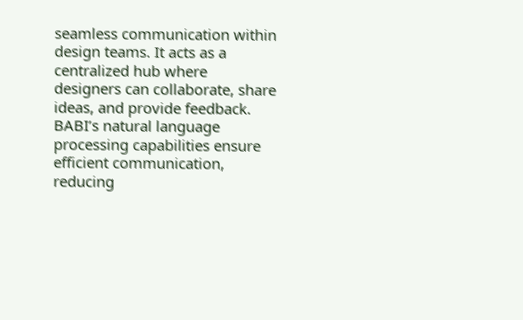seamless communication within design teams. It acts as a centralized hub where designers can collaborate, share ideas, and provide feedback. BABI’s natural language processing capabilities ensure efficient communication, reducing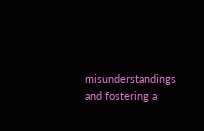misunderstandings and fostering a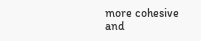more cohesive and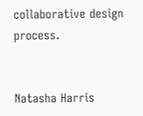collaborative design process.


Natasha Harris